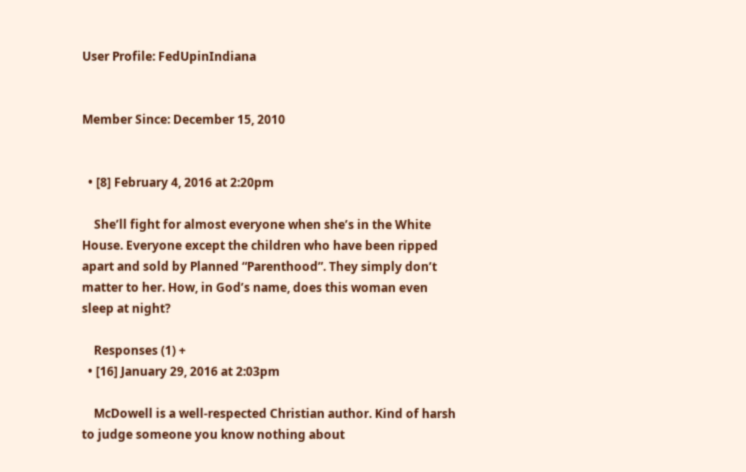User Profile: FedUpinIndiana


Member Since: December 15, 2010


  • [8] February 4, 2016 at 2:20pm

    She’ll fight for almost everyone when she’s in the White House. Everyone except the children who have been ripped apart and sold by Planned “Parenthood”. They simply don’t matter to her. How, in God’s name, does this woman even sleep at night?

    Responses (1) +
  • [16] January 29, 2016 at 2:03pm

    McDowell is a well-respected Christian author. Kind of harsh to judge someone you know nothing about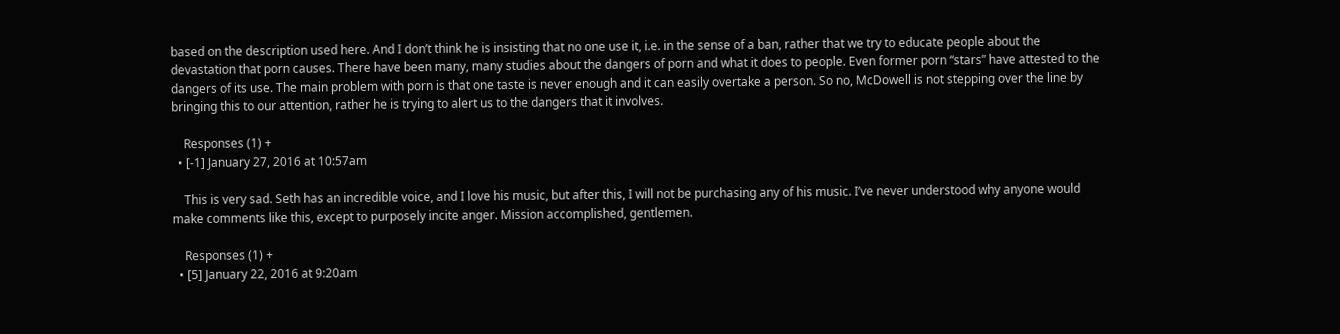based on the description used here. And I don’t think he is insisting that no one use it, i.e. in the sense of a ban, rather that we try to educate people about the devastation that porn causes. There have been many, many studies about the dangers of porn and what it does to people. Even former porn “stars” have attested to the dangers of its use. The main problem with porn is that one taste is never enough and it can easily overtake a person. So no, McDowell is not stepping over the line by bringing this to our attention, rather he is trying to alert us to the dangers that it involves.

    Responses (1) +
  • [-1] January 27, 2016 at 10:57am

    This is very sad. Seth has an incredible voice, and I love his music, but after this, I will not be purchasing any of his music. I’ve never understood why anyone would make comments like this, except to purposely incite anger. Mission accomplished, gentlemen.

    Responses (1) +
  • [5] January 22, 2016 at 9:20am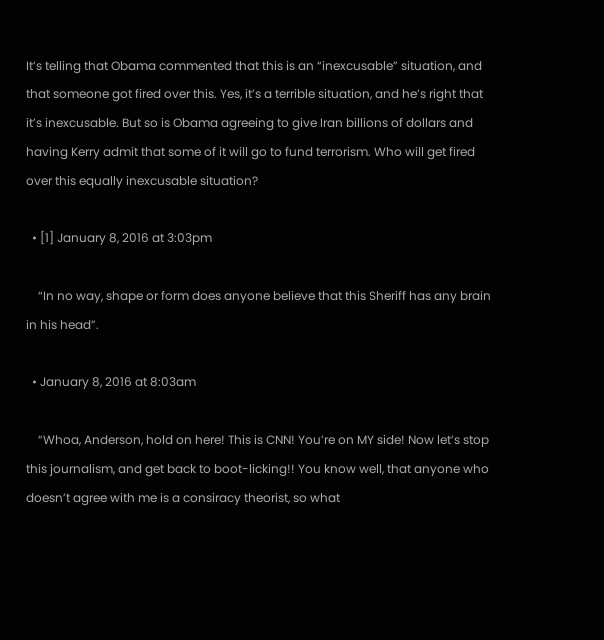It’s telling that Obama commented that this is an “inexcusable” situation, and that someone got fired over this. Yes, it’s a terrible situation, and he’s right that it’s inexcusable. But so is Obama agreeing to give Iran billions of dollars and having Kerry admit that some of it will go to fund terrorism. Who will get fired over this equally inexcusable situation?

  • [1] January 8, 2016 at 3:03pm

    “In no way, shape or form does anyone believe that this Sheriff has any brain in his head”.

  • January 8, 2016 at 8:03am

    “Whoa, Anderson, hold on here! This is CNN! You’re on MY side! Now let’s stop this journalism, and get back to boot-licking!! You know well, that anyone who doesn’t agree with me is a consiracy theorist, so what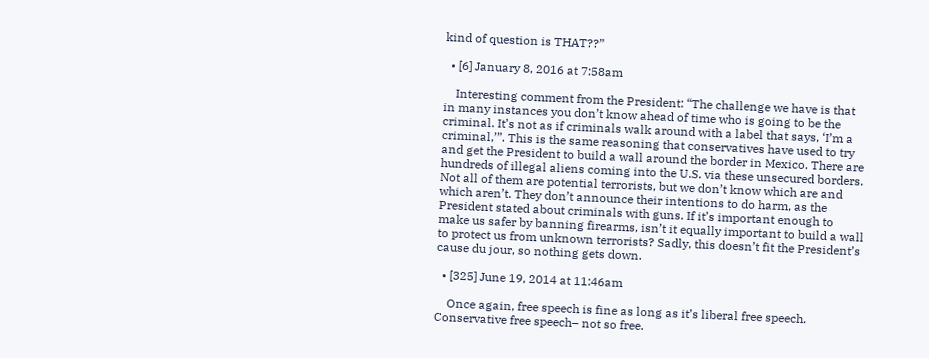kind of question is THAT??”

  • [6] January 8, 2016 at 7:58am

    Interesting comment from the President: “The challenge we have is that in many instances you don’t know ahead of time who is going to be the criminal. It’s not as if criminals walk around with a label that says, ‘I’m a criminal,’”. This is the same reasoning that conservatives have used to try and get the President to build a wall around the border in Mexico. There are hundreds of illegal aliens coming into the U.S. via these unsecured borders. Not all of them are potential terrorists, but we don’t know which are and which aren’t. They don’t announce their intentions to do harm, as the President stated about criminals with guns. If it’s important enough to make us safer by banning firearms, isn’t it equally important to build a wall to protect us from unknown terrorists? Sadly, this doesn’t fit the President’s cause du jour, so nothing gets down.

  • [325] June 19, 2014 at 11:46am

    Once again, free speech is fine as long as it’s liberal free speech. Conservative free speech– not so free.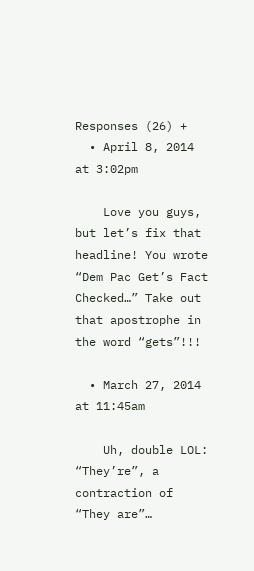Responses (26) +
  • April 8, 2014 at 3:02pm

    Love you guys, but let’s fix that headline! You wrote “Dem Pac Get’s Fact Checked…” Take out that apostrophe in the word “gets”!!!

  • March 27, 2014 at 11:45am

    Uh, double LOL: “They’re”, a contraction of “They are”…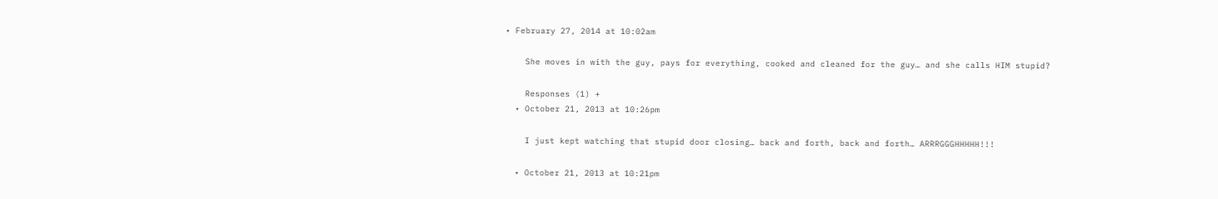• February 27, 2014 at 10:02am

    She moves in with the guy, pays for everything, cooked and cleaned for the guy… and she calls HIM stupid?

    Responses (1) +
  • October 21, 2013 at 10:26pm

    I just kept watching that stupid door closing… back and forth, back and forth… ARRRGGGHHHHH!!!

  • October 21, 2013 at 10:21pm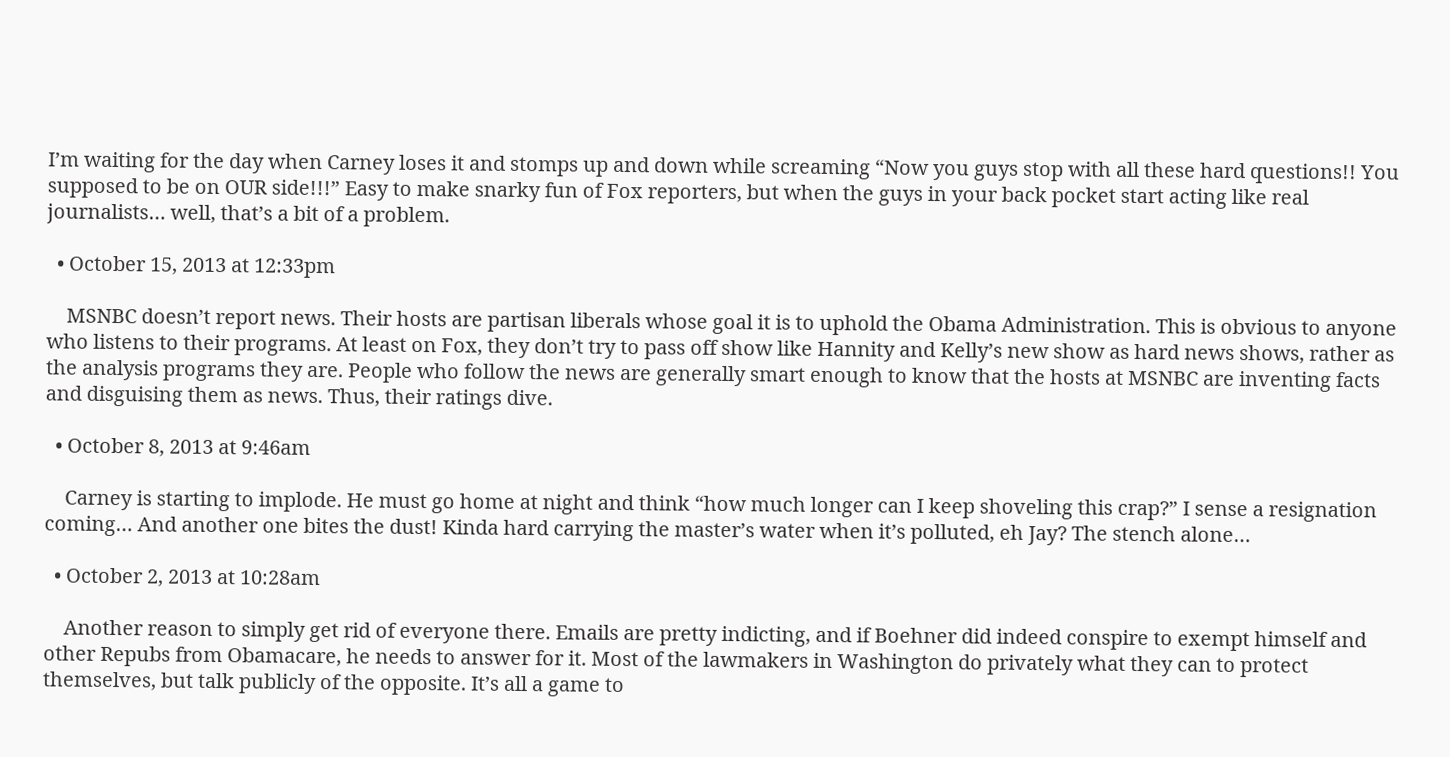I’m waiting for the day when Carney loses it and stomps up and down while screaming “Now you guys stop with all these hard questions!! You supposed to be on OUR side!!!” Easy to make snarky fun of Fox reporters, but when the guys in your back pocket start acting like real journalists… well, that’s a bit of a problem.

  • October 15, 2013 at 12:33pm

    MSNBC doesn’t report news. Their hosts are partisan liberals whose goal it is to uphold the Obama Administration. This is obvious to anyone who listens to their programs. At least on Fox, they don’t try to pass off show like Hannity and Kelly’s new show as hard news shows, rather as the analysis programs they are. People who follow the news are generally smart enough to know that the hosts at MSNBC are inventing facts and disguising them as news. Thus, their ratings dive.

  • October 8, 2013 at 9:46am

    Carney is starting to implode. He must go home at night and think “how much longer can I keep shoveling this crap?” I sense a resignation coming… And another one bites the dust! Kinda hard carrying the master’s water when it’s polluted, eh Jay? The stench alone…

  • October 2, 2013 at 10:28am

    Another reason to simply get rid of everyone there. Emails are pretty indicting, and if Boehner did indeed conspire to exempt himself and other Repubs from Obamacare, he needs to answer for it. Most of the lawmakers in Washington do privately what they can to protect themselves, but talk publicly of the opposite. It’s all a game to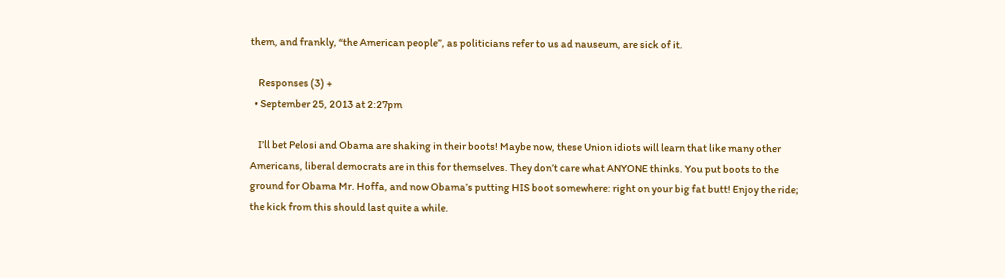them, and frankly, “the American people”, as politicians refer to us ad nauseum, are sick of it.

    Responses (3) +
  • September 25, 2013 at 2:27pm

    I’ll bet Pelosi and Obama are shaking in their boots! Maybe now, these Union idiots will learn that like many other Americans, liberal democrats are in this for themselves. They don’t care what ANYONE thinks. You put boots to the ground for Obama Mr. Hoffa, and now Obama’s putting HIS boot somewhere: right on your big fat butt! Enjoy the ride; the kick from this should last quite a while.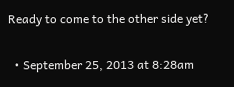Ready to come to the other side yet?

  • September 25, 2013 at 8:28am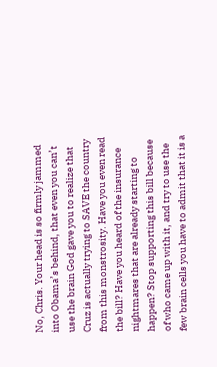No, Chris. Your head is so firmly jammed into Obama’s behind, that even you can’t use the brain God gave you to realize that Cruz is actually trying to SAVE the country from this monstrosity. Have you even read the bill? Have you heard of the insurance nightmares that are already starting to happen? Stop supporting this bill because of who came up with it, and try to use the few brain cells you have to admit that it is a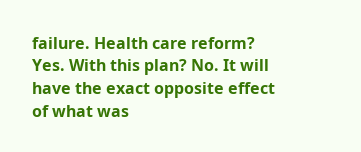failure. Health care reform? Yes. With this plan? No. It will have the exact opposite effect of what was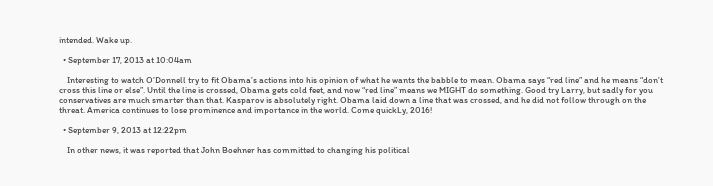intended. Wake up.

  • September 17, 2013 at 10:04am

    Interesting to watch O’Donnell try to fit Obama’s actions into his opinion of what he wants the babble to mean. Obama says “red line” and he means “don’t cross this line or else”. Until the line is crossed, Obama gets cold feet, and now “red line” means we MIGHT do something. Good try Larry, but sadly for you conservatives are much smarter than that. Kasparov is absolutely right. Obama laid down a line that was crossed, and he did not follow through on the threat. America continues to lose prominence and importance in the world. Come quickLy, 2016!

  • September 9, 2013 at 12:22pm

    In other news, it was reported that John Boehner has committed to changing his political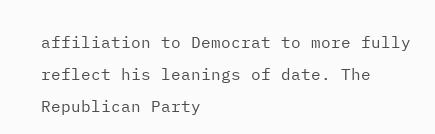affiliation to Democrat to more fully reflect his leanings of date. The Republican Party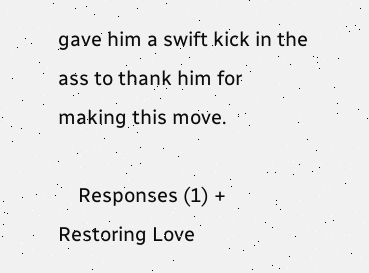gave him a swift kick in the ass to thank him for making this move.

    Responses (1) +
Restoring Love